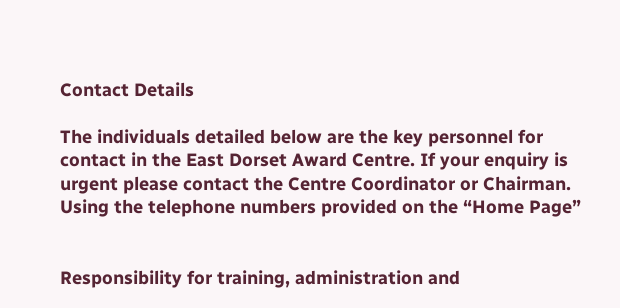Contact Details

The individuals detailed below are the key personnel for contact in the East Dorset Award Centre. If your enquiry is urgent please contact the Centre Coordinator or Chairman. Using the telephone numbers provided on the “Home Page”


Responsibility for training, administration and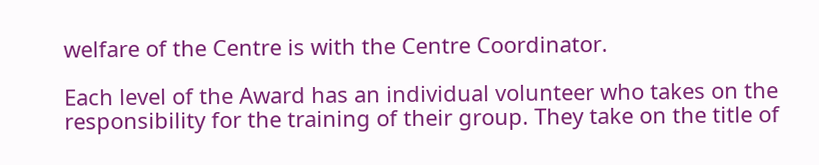welfare of the Centre is with the Centre Coordinator.

Each level of the Award has an individual volunteer who takes on the responsibility for the training of their group. They take on the title of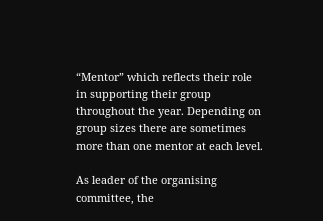“Mentor” which reflects their role in supporting their group throughout the year. Depending on group sizes there are sometimes more than one mentor at each level.

As leader of the organising committee, the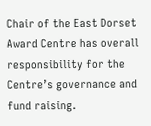Chair of the East Dorset Award Centre has overall responsibility for the Centre’s governance and fund raising.